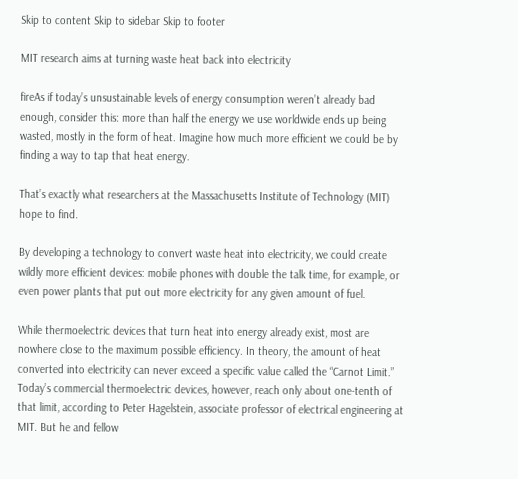Skip to content Skip to sidebar Skip to footer

MIT research aims at turning waste heat back into electricity

fireAs if today’s unsustainable levels of energy consumption weren’t already bad enough, consider this: more than half the energy we use worldwide ends up being wasted, mostly in the form of heat. Imagine how much more efficient we could be by finding a way to tap that heat energy.

That’s exactly what researchers at the Massachusetts Institute of Technology (MIT) hope to find.

By developing a technology to convert waste heat into electricity, we could create wildly more efficient devices: mobile phones with double the talk time, for example, or even power plants that put out more electricity for any given amount of fuel.

While thermoelectric devices that turn heat into energy already exist, most are nowhere close to the maximum possible efficiency. In theory, the amount of heat converted into electricity can never exceed a specific value called the “Carnot Limit.” Today’s commercial thermoelectric devices, however, reach only about one-tenth of that limit, according to Peter Hagelstein, associate professor of electrical engineering at MIT. But he and fellow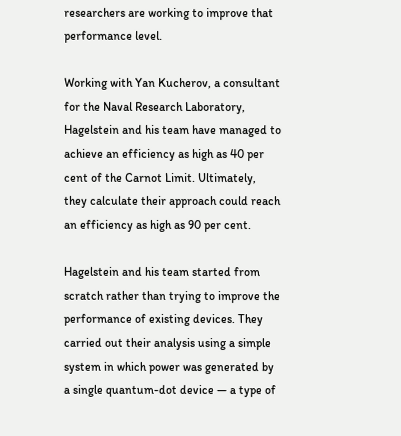researchers are working to improve that performance level.

Working with Yan Kucherov, a consultant for the Naval Research Laboratory, Hagelstein and his team have managed to achieve an efficiency as high as 40 per cent of the Carnot Limit. Ultimately, they calculate their approach could reach an efficiency as high as 90 per cent.

Hagelstein and his team started from scratch rather than trying to improve the performance of existing devices. They carried out their analysis using a simple system in which power was generated by a single quantum-dot device — a type of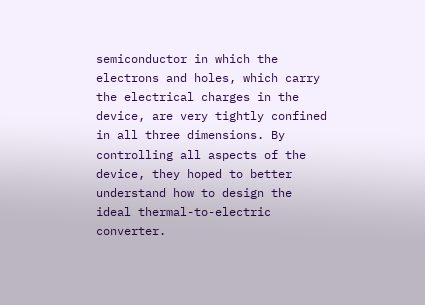semiconductor in which the electrons and holes, which carry the electrical charges in the device, are very tightly confined in all three dimensions. By controlling all aspects of the device, they hoped to better understand how to design the ideal thermal-to-electric converter.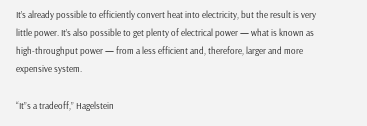It’s already possible to efficiently convert heat into electricity, but the result is very little power. It’s also possible to get plenty of electrical power — what is known as high-throughput power — from a less efficient and, therefore, larger and more expensive system.

“It”s a tradeoff,” Hagelstein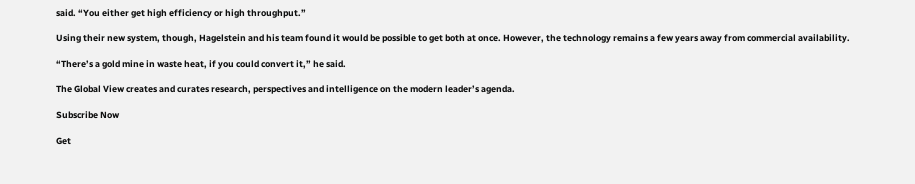said. “You either get high efficiency or high throughput.”

Using their new system, though, Hagelstein and his team found it would be possible to get both at once. However, the technology remains a few years away from commercial availability.

“There’s a gold mine in waste heat, if you could convert it,” he said.

The Global View creates and curates research, perspectives and intelligence on the modern leader’s agenda.

Subscribe Now

Get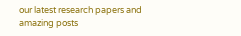our latest research papers and amazing posts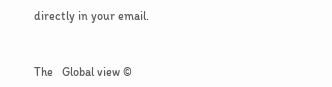directly in your email.


The   Global view ©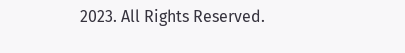2023. All Rights Reserved.